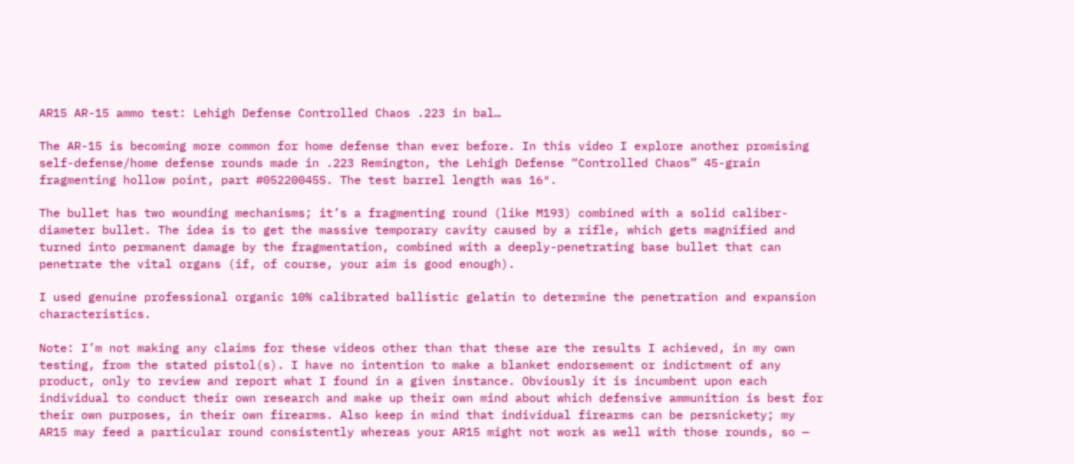AR15 AR-15 ammo test: Lehigh Defense Controlled Chaos .223 in bal…

The AR-15 is becoming more common for home defense than ever before. In this video I explore another promising self-defense/home defense rounds made in .223 Remington, the Lehigh Defense “Controlled Chaos” 45-grain fragmenting hollow point, part #05220045S. The test barrel length was 16″.

The bullet has two wounding mechanisms; it’s a fragmenting round (like M193) combined with a solid caliber-diameter bullet. The idea is to get the massive temporary cavity caused by a rifle, which gets magnified and turned into permanent damage by the fragmentation, combined with a deeply-penetrating base bullet that can penetrate the vital organs (if, of course, your aim is good enough).

I used genuine professional organic 10% calibrated ballistic gelatin to determine the penetration and expansion characteristics.

Note: I’m not making any claims for these videos other than that these are the results I achieved, in my own testing, from the stated pistol(s). I have no intention to make a blanket endorsement or indictment of any product, only to review and report what I found in a given instance. Obviously it is incumbent upon each individual to conduct their own research and make up their own mind about which defensive ammunition is best for their own purposes, in their own firearms. Also keep in mind that individual firearms can be persnickety; my AR15 may feed a particular round consistently whereas your AR15 might not work as well with those rounds, so —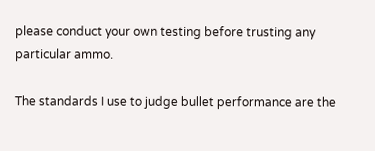please conduct your own testing before trusting any particular ammo.

The standards I use to judge bullet performance are the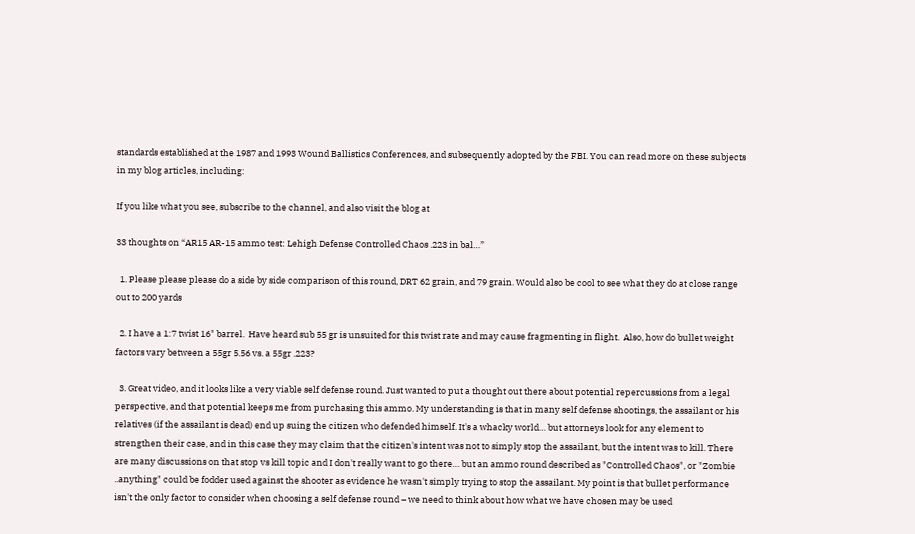standards established at the 1987 and 1993 Wound Ballistics Conferences, and subsequently adopted by the FBI. You can read more on these subjects in my blog articles, including:

If you like what you see, subscribe to the channel, and also visit the blog at

33 thoughts on “AR15 AR-15 ammo test: Lehigh Defense Controlled Chaos .223 in bal…”

  1. Please please please do a side by side comparison of this round, DRT 62 grain, and 79 grain. Would also be cool to see what they do at close range out to 200 yards

  2. I have a 1:7 twist 16" barrel.  Have heard sub 55 gr is unsuited for this twist rate and may cause fragmenting in flight.  Also, how do bullet weight factors vary between a 55gr 5.56 vs. a 55gr .223?

  3. Great video, and it looks like a very viable self defense round. Just wanted to put a thought out there about potential repercussions from a legal perspective, and that potential keeps me from purchasing this ammo. My understanding is that in many self defense shootings, the assailant or his relatives (if the assailant is dead) end up suing the citizen who defended himself. It's a whacky world… but attorneys look for any element to strengthen their case, and in this case they may claim that the citizen's intent was not to simply stop the assailant, but the intent was to kill. There are many discussions on that stop vs kill topic and I don't really want to go there… but an ammo round described as "Controlled Chaos", or "Zombie ..anything" could be fodder used against the shooter as evidence he wasn't simply trying to stop the assailant. My point is that bullet performance isn't the only factor to consider when choosing a self defense round – we need to think about how what we have chosen may be used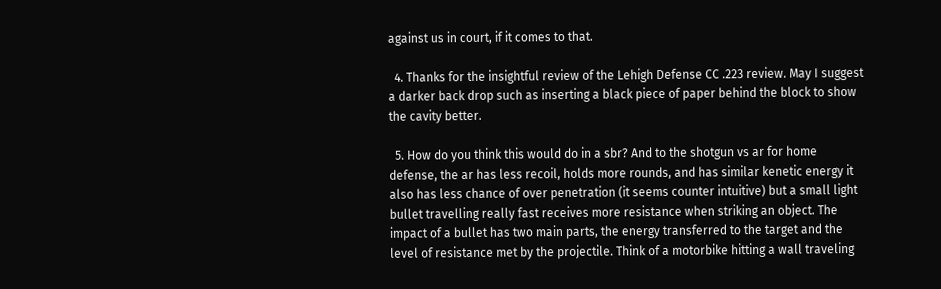against us in court, if it comes to that.

  4. Thanks for the insightful review of the Lehigh Defense CC .223 review. May I suggest a darker back drop such as inserting a black piece of paper behind the block to show the cavity better.

  5. How do you think this would do in a sbr? And to the shotgun vs ar for home defense, the ar has less recoil, holds more rounds, and has similar kenetic energy it also has less chance of over penetration (it seems counter intuitive) but a small light bullet travelling really fast receives more resistance when striking an object. The impact of a bullet has two main parts, the energy transferred to the target and the level of resistance met by the projectile. Think of a motorbike hitting a wall traveling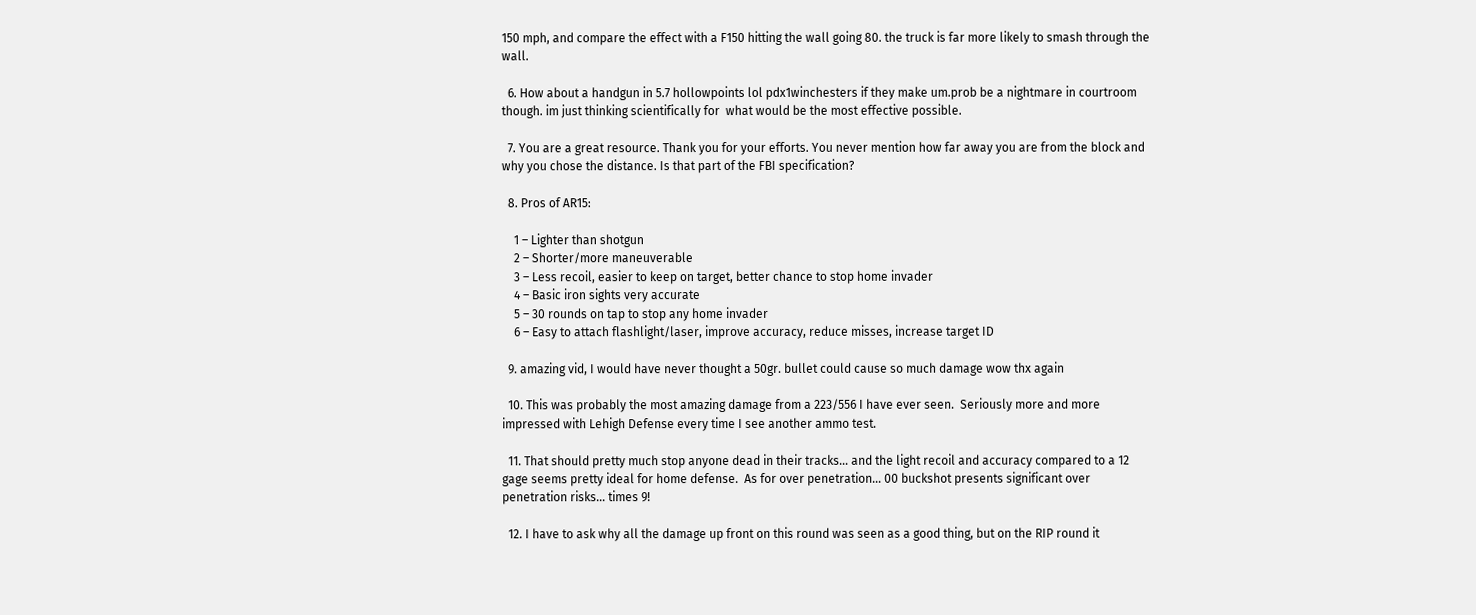150 mph, and compare the effect with a F150 hitting the wall going 80. the truck is far more likely to smash through the wall.

  6. How about a handgun in 5.7 hollowpoints lol pdx1winchesters if they make um.prob be a nightmare in courtroom though. im just thinking scientifically for  what would be the most effective possible.

  7. You are a great resource. Thank you for your efforts. You never mention how far away you are from the block and why you chose the distance. Is that part of the FBI specification?

  8. Pros of AR15:

    1 – Lighter than shotgun
    2 – Shorter/more maneuverable
    3 – Less recoil, easier to keep on target, better chance to stop home invader
    4 – Basic iron sights very accurate
    5 – 30 rounds on tap to stop any home invader
    6 – Easy to attach flashlight/laser, improve accuracy, reduce misses, increase target ID

  9. amazing vid, I would have never thought a 50gr. bullet could cause so much damage wow thx again

  10. This was probably the most amazing damage from a 223/556 I have ever seen.  Seriously more and more impressed with Lehigh Defense every time I see another ammo test.

  11. That should pretty much stop anyone dead in their tracks… and the light recoil and accuracy compared to a 12 gage seems pretty ideal for home defense.  As for over penetration… 00 buckshot presents significant over penetration risks… times 9!

  12. I have to ask why all the damage up front on this round was seen as a good thing, but on the RIP round it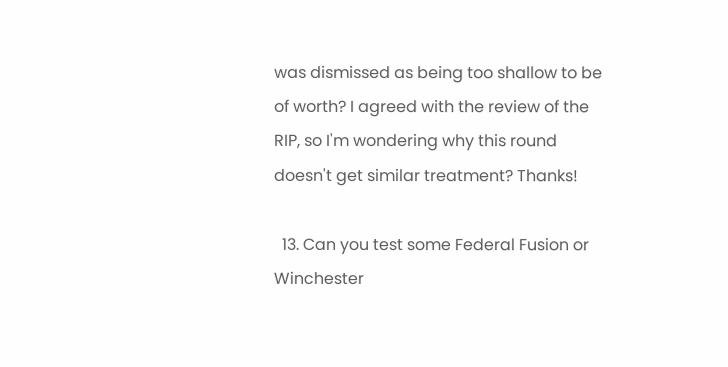was dismissed as being too shallow to be of worth? I agreed with the review of the RIP, so I'm wondering why this round doesn't get similar treatment? Thanks!

  13. Can you test some Federal Fusion or Winchester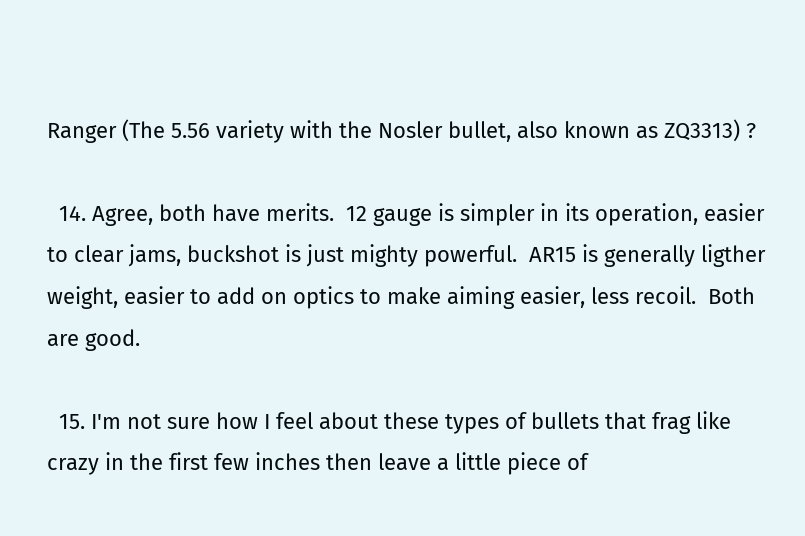Ranger (The 5.56 variety with the Nosler bullet, also known as ZQ3313) ?

  14. Agree, both have merits.  12 gauge is simpler in its operation, easier to clear jams, buckshot is just mighty powerful.  AR15 is generally ligther weight, easier to add on optics to make aiming easier, less recoil.  Both are good.

  15. I'm not sure how I feel about these types of bullets that frag like crazy in the first few inches then leave a little piece of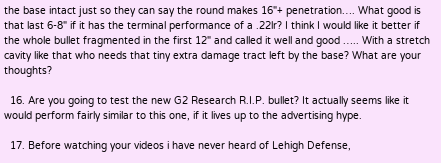the base intact just so they can say the round makes 16"+ penetration…. What good is that last 6-8" if it has the terminal performance of a .22lr? I think I would like it better if the whole bullet fragmented in the first 12" and called it well and good ….. With a stretch cavity like that who needs that tiny extra damage tract left by the base? What are your thoughts?

  16. Are you going to test the new G2 Research R.I.P. bullet? It actually seems like it would perform fairly similar to this one, if it lives up to the advertising hype.

  17. Before watching your videos i have never heard of Lehigh Defense,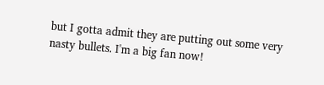but I gotta admit they are putting out some very nasty bullets. I'm a big fan now!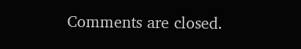Comments are closed.